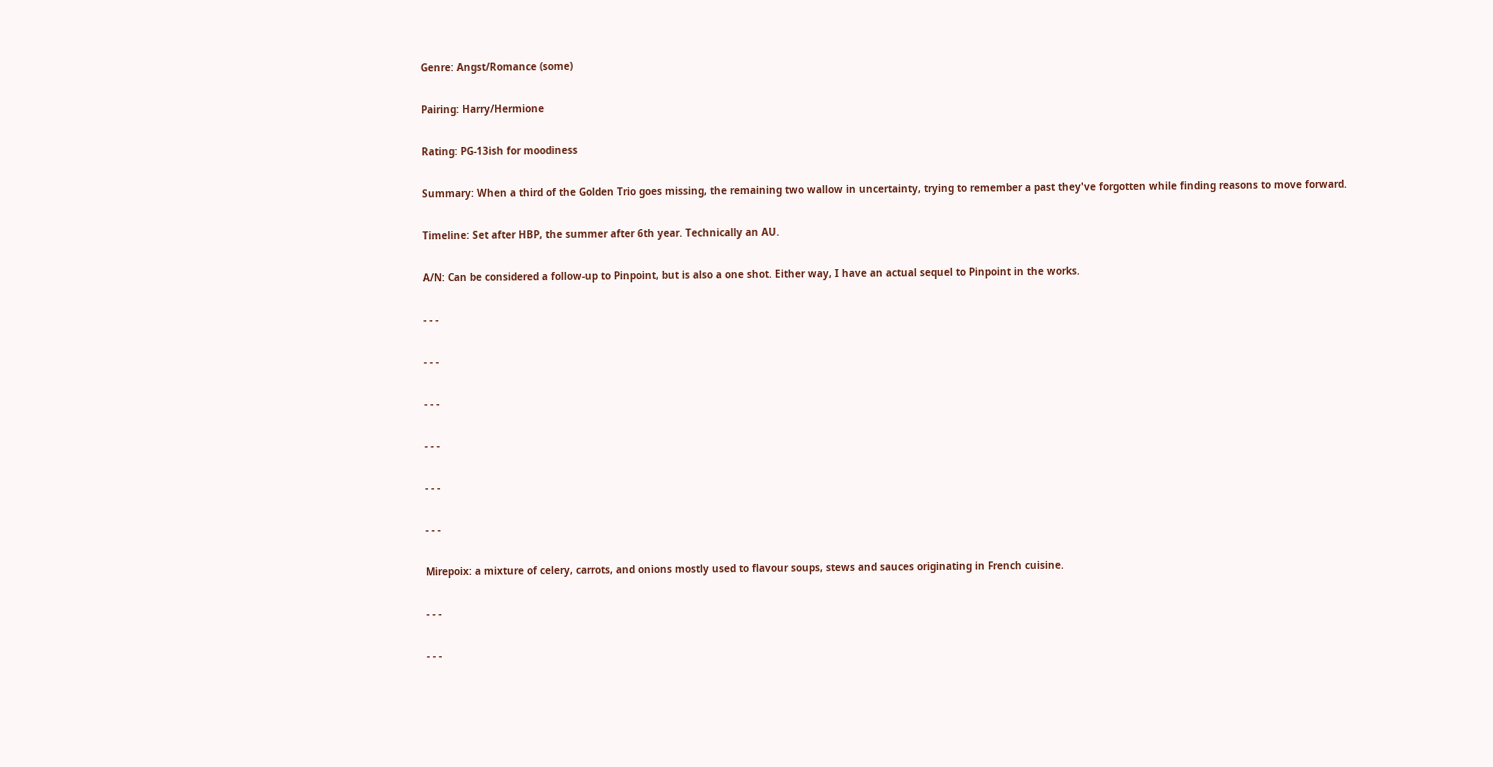Genre: Angst/Romance (some)

Pairing: Harry/Hermione

Rating: PG-13ish for moodiness

Summary: When a third of the Golden Trio goes missing, the remaining two wallow in uncertainty, trying to remember a past they've forgotten while finding reasons to move forward.

Timeline: Set after HBP, the summer after 6th year. Technically an AU.

A/N: Can be considered a follow-up to Pinpoint, but is also a one shot. Either way, I have an actual sequel to Pinpoint in the works.

- - -

- - -

- - -

- - -

- - -

- - -

Mirepoix: a mixture of celery, carrots, and onions mostly used to flavour soups, stews and sauces originating in French cuisine.

- - -

- - -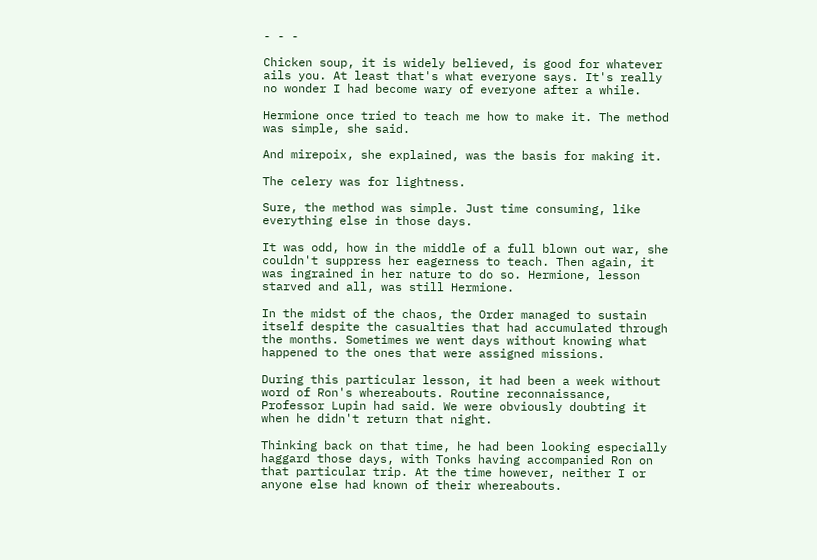- - -

Chicken soup, it is widely believed, is good for whatever ails you. At least that's what everyone says. It's really no wonder I had become wary of everyone after a while.

Hermione once tried to teach me how to make it. The method was simple, she said.

And mirepoix, she explained, was the basis for making it.

The celery was for lightness.

Sure, the method was simple. Just time consuming, like everything else in those days.

It was odd, how in the middle of a full blown out war, she couldn't suppress her eagerness to teach. Then again, it was ingrained in her nature to do so. Hermione, lesson starved and all, was still Hermione.

In the midst of the chaos, the Order managed to sustain itself despite the casualties that had accumulated through the months. Sometimes we went days without knowing what happened to the ones that were assigned missions.

During this particular lesson, it had been a week without word of Ron's whereabouts. Routine reconnaissance, Professor Lupin had said. We were obviously doubting it when he didn't return that night.

Thinking back on that time, he had been looking especially haggard those days, with Tonks having accompanied Ron on that particular trip. At the time however, neither I or anyone else had known of their whereabouts.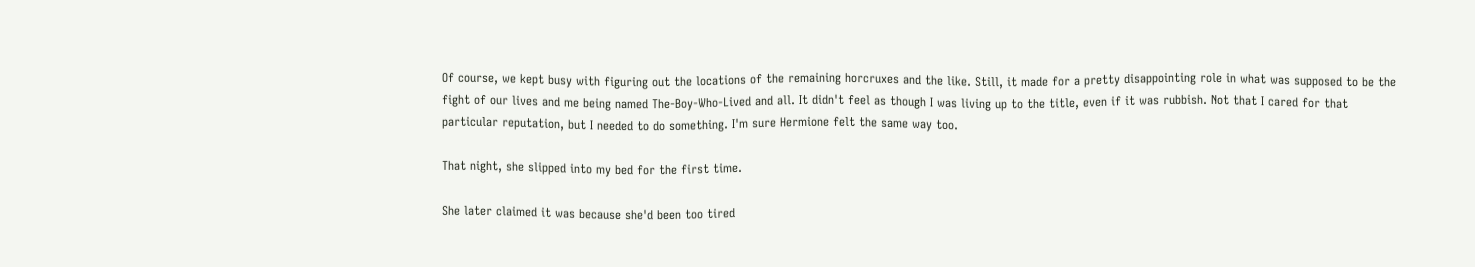Of course, we kept busy with figuring out the locations of the remaining horcruxes and the like. Still, it made for a pretty disappointing role in what was supposed to be the fight of our lives and me being named The-Boy-Who-Lived and all. It didn't feel as though I was living up to the title, even if it was rubbish. Not that I cared for that particular reputation, but I needed to do something. I'm sure Hermione felt the same way too.

That night, she slipped into my bed for the first time.

She later claimed it was because she'd been too tired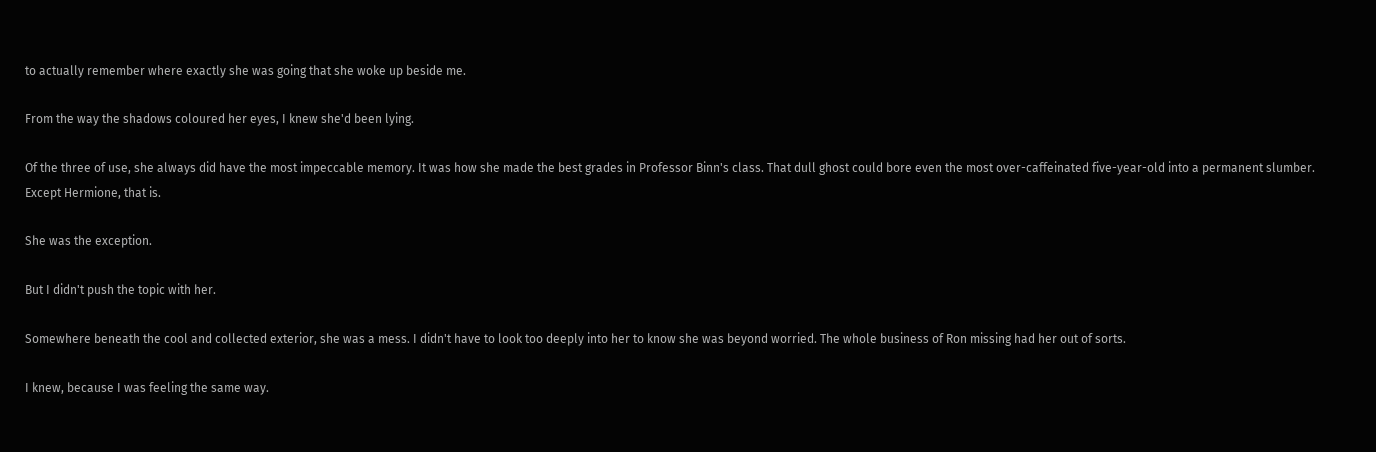to actually remember where exactly she was going that she woke up beside me.

From the way the shadows coloured her eyes, I knew she'd been lying.

Of the three of use, she always did have the most impeccable memory. It was how she made the best grades in Professor Binn's class. That dull ghost could bore even the most over-caffeinated five-year-old into a permanent slumber. Except Hermione, that is.

She was the exception.

But I didn't push the topic with her.

Somewhere beneath the cool and collected exterior, she was a mess. I didn't have to look too deeply into her to know she was beyond worried. The whole business of Ron missing had her out of sorts.

I knew, because I was feeling the same way.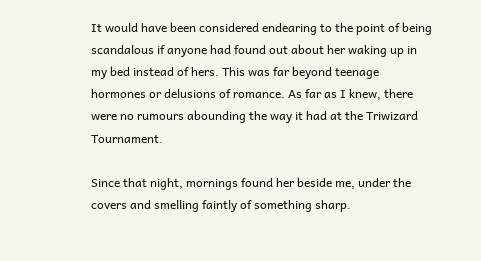It would have been considered endearing to the point of being scandalous if anyone had found out about her waking up in my bed instead of hers. This was far beyond teenage hormones or delusions of romance. As far as I knew, there were no rumours abounding the way it had at the Triwizard Tournament.

Since that night, mornings found her beside me, under the covers and smelling faintly of something sharp.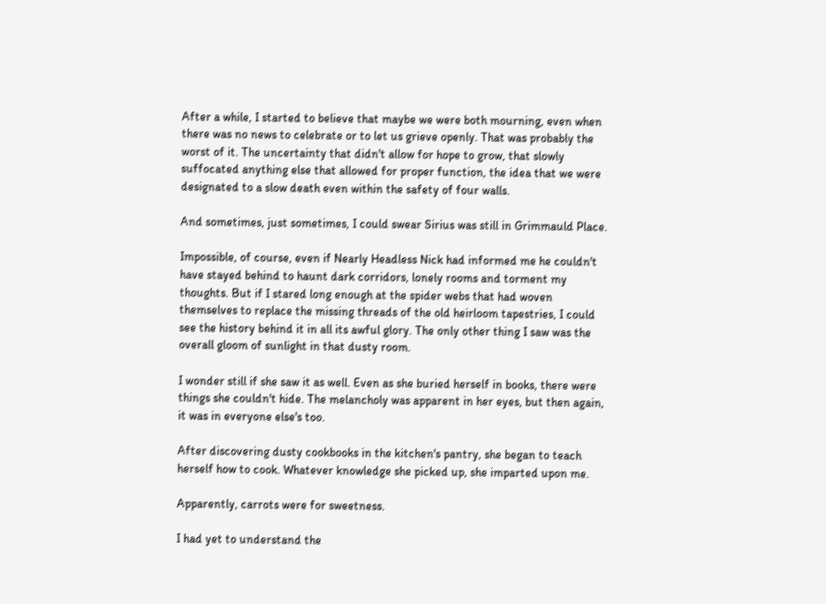After a while, I started to believe that maybe we were both mourning, even when there was no news to celebrate or to let us grieve openly. That was probably the worst of it. The uncertainty that didn't allow for hope to grow, that slowly suffocated anything else that allowed for proper function, the idea that we were designated to a slow death even within the safety of four walls.

And sometimes, just sometimes, I could swear Sirius was still in Grimmauld Place.

Impossible, of course, even if Nearly Headless Nick had informed me he couldn't have stayed behind to haunt dark corridors, lonely rooms and torment my thoughts. But if I stared long enough at the spider webs that had woven themselves to replace the missing threads of the old heirloom tapestries, I could see the history behind it in all its awful glory. The only other thing I saw was the overall gloom of sunlight in that dusty room.

I wonder still if she saw it as well. Even as she buried herself in books, there were things she couldn't hide. The melancholy was apparent in her eyes, but then again, it was in everyone else's too.

After discovering dusty cookbooks in the kitchen's pantry, she began to teach herself how to cook. Whatever knowledge she picked up, she imparted upon me.

Apparently, carrots were for sweetness.

I had yet to understand the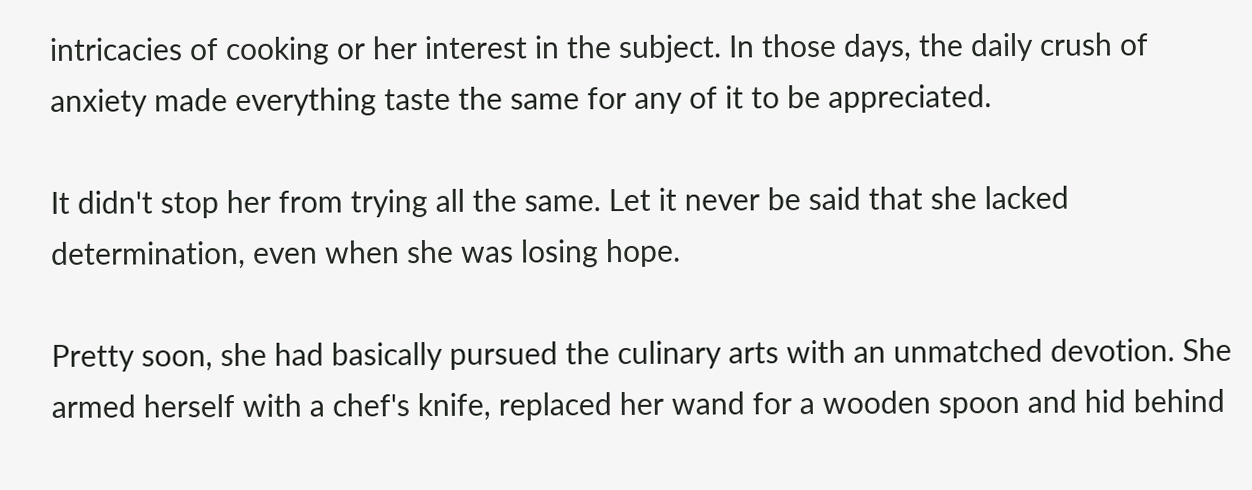intricacies of cooking or her interest in the subject. In those days, the daily crush of anxiety made everything taste the same for any of it to be appreciated.

It didn't stop her from trying all the same. Let it never be said that she lacked determination, even when she was losing hope.

Pretty soon, she had basically pursued the culinary arts with an unmatched devotion. She armed herself with a chef's knife, replaced her wand for a wooden spoon and hid behind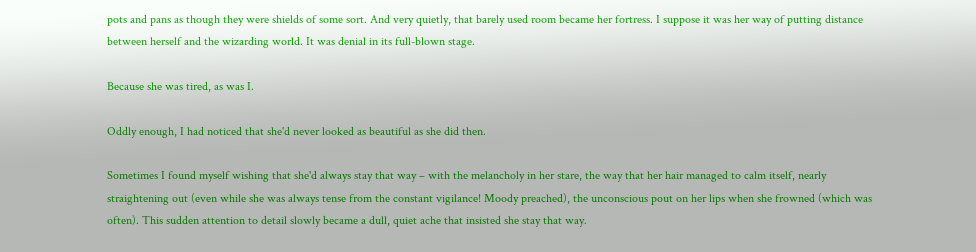pots and pans as though they were shields of some sort. And very quietly, that barely used room became her fortress. I suppose it was her way of putting distance between herself and the wizarding world. It was denial in its full-blown stage.

Because she was tired, as was I.

Oddly enough, I had noticed that she'd never looked as beautiful as she did then.

Sometimes I found myself wishing that she'd always stay that way – with the melancholy in her stare, the way that her hair managed to calm itself, nearly straightening out (even while she was always tense from the constant vigilance! Moody preached), the unconscious pout on her lips when she frowned (which was often). This sudden attention to detail slowly became a dull, quiet ache that insisted she stay that way.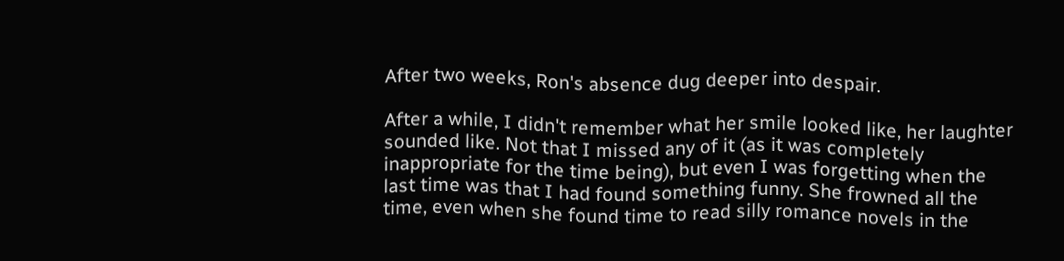After two weeks, Ron's absence dug deeper into despair.

After a while, I didn't remember what her smile looked like, her laughter sounded like. Not that I missed any of it (as it was completely inappropriate for the time being), but even I was forgetting when the last time was that I had found something funny. She frowned all the time, even when she found time to read silly romance novels in the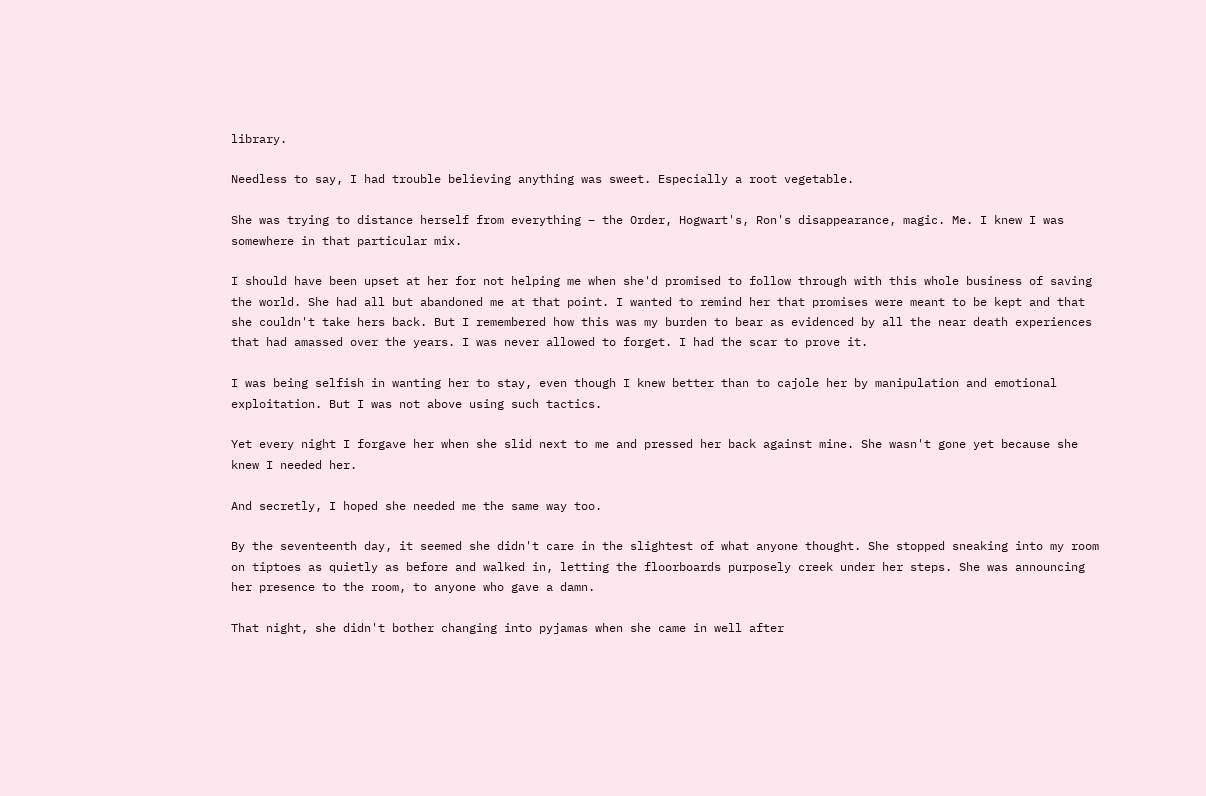library.

Needless to say, I had trouble believing anything was sweet. Especially a root vegetable.

She was trying to distance herself from everything – the Order, Hogwart's, Ron's disappearance, magic. Me. I knew I was somewhere in that particular mix.

I should have been upset at her for not helping me when she'd promised to follow through with this whole business of saving the world. She had all but abandoned me at that point. I wanted to remind her that promises were meant to be kept and that she couldn't take hers back. But I remembered how this was my burden to bear as evidenced by all the near death experiences that had amassed over the years. I was never allowed to forget. I had the scar to prove it.

I was being selfish in wanting her to stay, even though I knew better than to cajole her by manipulation and emotional exploitation. But I was not above using such tactics.

Yet every night I forgave her when she slid next to me and pressed her back against mine. She wasn't gone yet because she knew I needed her.

And secretly, I hoped she needed me the same way too.

By the seventeenth day, it seemed she didn't care in the slightest of what anyone thought. She stopped sneaking into my room on tiptoes as quietly as before and walked in, letting the floorboards purposely creek under her steps. She was announcing her presence to the room, to anyone who gave a damn.

That night, she didn't bother changing into pyjamas when she came in well after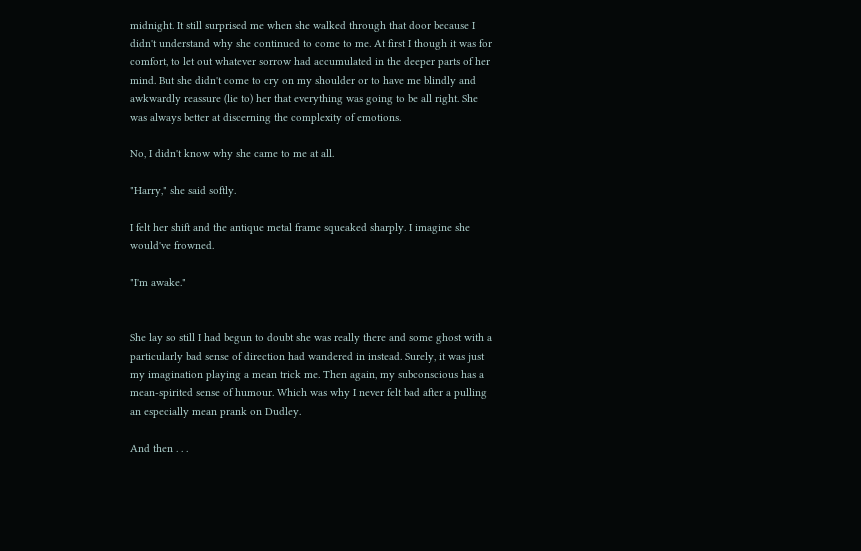midnight. It still surprised me when she walked through that door because I didn't understand why she continued to come to me. At first I though it was for comfort, to let out whatever sorrow had accumulated in the deeper parts of her mind. But she didn't come to cry on my shoulder or to have me blindly and awkwardly reassure (lie to) her that everything was going to be all right. She was always better at discerning the complexity of emotions.

No, I didn't know why she came to me at all.

"Harry," she said softly.

I felt her shift and the antique metal frame squeaked sharply. I imagine she would've frowned.

"I'm awake."


She lay so still I had begun to doubt she was really there and some ghost with a particularly bad sense of direction had wandered in instead. Surely, it was just my imagination playing a mean trick me. Then again, my subconscious has a mean-spirited sense of humour. Which was why I never felt bad after a pulling an especially mean prank on Dudley.

And then . . .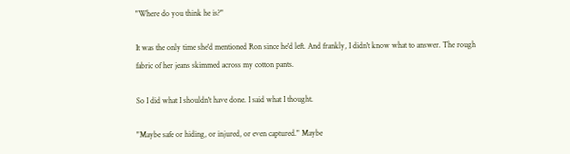"Where do you think he is?"

It was the only time she'd mentioned Ron since he'd left. And frankly, I didn't know what to answer. The rough fabric of her jeans skimmed across my cotton pants.

So I did what I shouldn't have done. I said what I thought.

"Maybe safe or hiding, or injured, or even captured." Maybe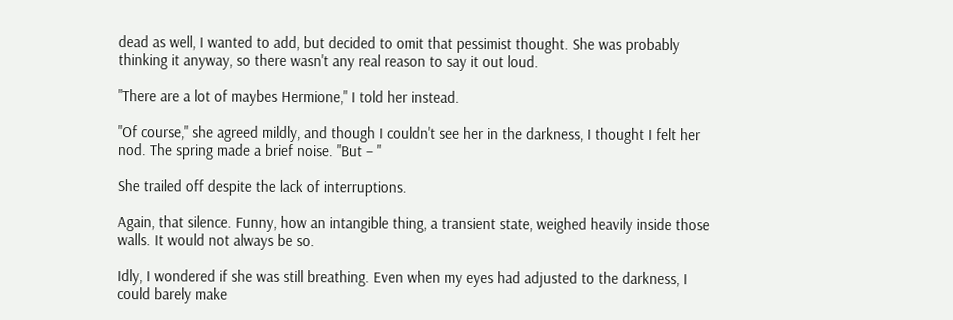dead as well, I wanted to add, but decided to omit that pessimist thought. She was probably thinking it anyway, so there wasn't any real reason to say it out loud.

"There are a lot of maybes Hermione," I told her instead.

"Of course," she agreed mildly, and though I couldn't see her in the darkness, I thought I felt her nod. The spring made a brief noise. "But – "

She trailed off despite the lack of interruptions.

Again, that silence. Funny, how an intangible thing, a transient state, weighed heavily inside those walls. It would not always be so.

Idly, I wondered if she was still breathing. Even when my eyes had adjusted to the darkness, I could barely make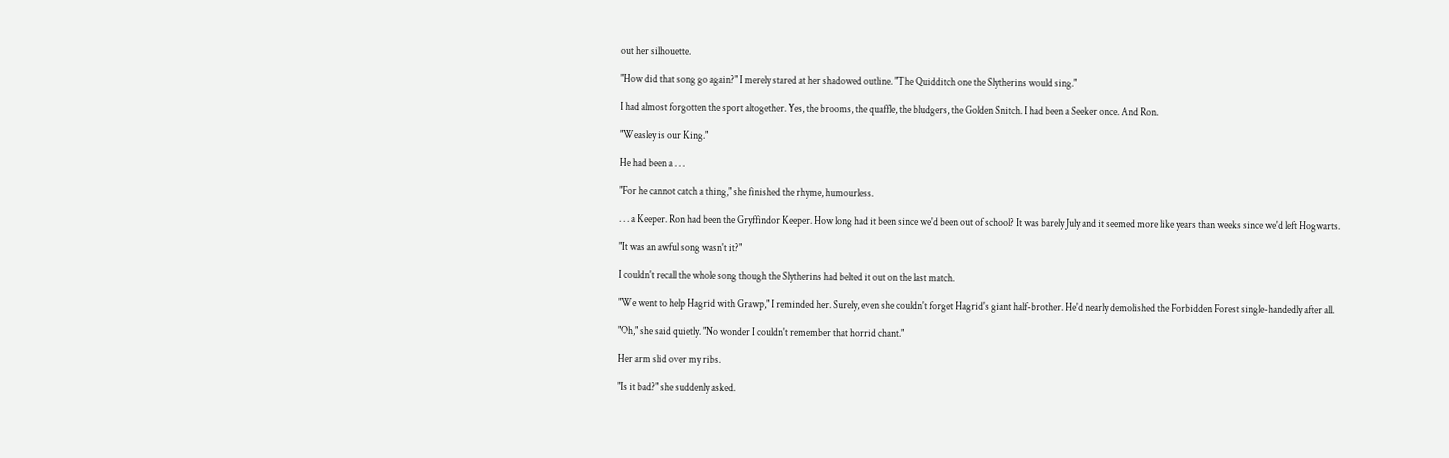out her silhouette.

"How did that song go again?" I merely stared at her shadowed outline. "The Quidditch one the Slytherins would sing."

I had almost forgotten the sport altogether. Yes, the brooms, the quaffle, the bludgers, the Golden Snitch. I had been a Seeker once. And Ron.

"Weasley is our King."

He had been a . . .

"For he cannot catch a thing," she finished the rhyme, humourless.

. . . a Keeper. Ron had been the Gryffindor Keeper. How long had it been since we'd been out of school? It was barely July and it seemed more like years than weeks since we'd left Hogwarts.

"It was an awful song wasn't it?"

I couldn't recall the whole song though the Slytherins had belted it out on the last match.

"We went to help Hagrid with Grawp," I reminded her. Surely, even she couldn't forget Hagrid's giant half-brother. He'd nearly demolished the Forbidden Forest single-handedly after all.

"Oh," she said quietly. "No wonder I couldn't remember that horrid chant."

Her arm slid over my ribs.

"Is it bad?" she suddenly asked.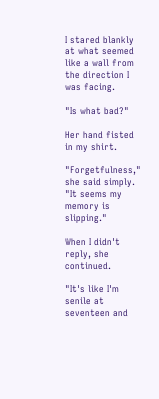I stared blankly at what seemed like a wall from the direction I was facing.

"Is what bad?"

Her hand fisted in my shirt.

"Forgetfulness," she said simply. "It seems my memory is slipping."

When I didn't reply, she continued.

"It's like I'm senile at seventeen and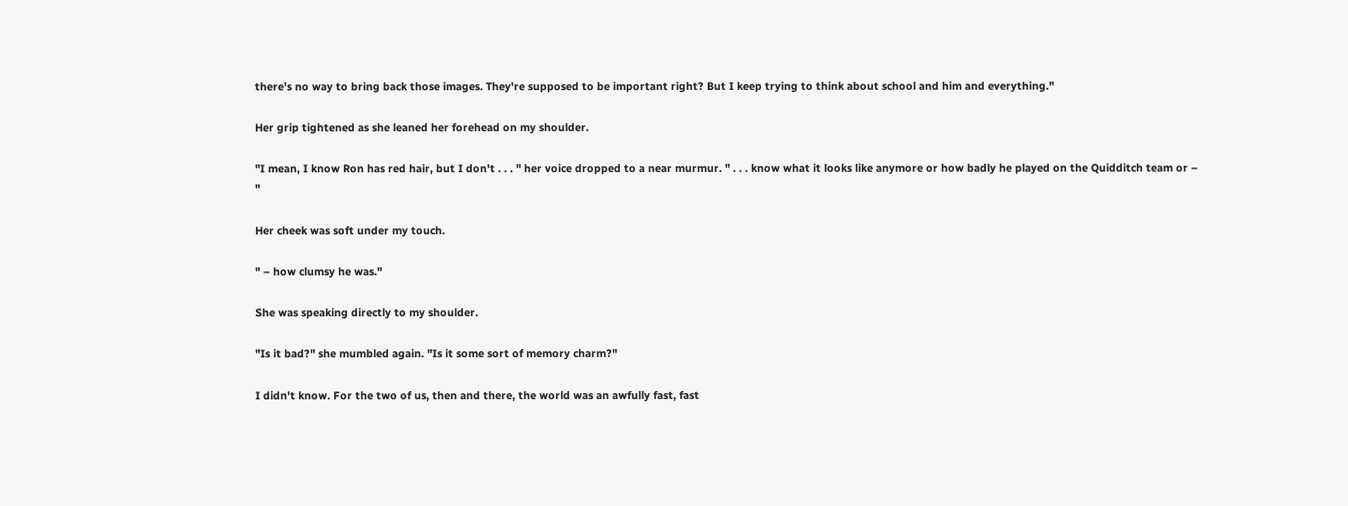there's no way to bring back those images. They're supposed to be important right? But I keep trying to think about school and him and everything."

Her grip tightened as she leaned her forehead on my shoulder.

"I mean, I know Ron has red hair, but I don't . . . " her voice dropped to a near murmur. " . . . know what it looks like anymore or how badly he played on the Quidditch team or – "

Her cheek was soft under my touch.

" – how clumsy he was."

She was speaking directly to my shoulder.

"Is it bad?" she mumbled again. "Is it some sort of memory charm?"

I didn't know. For the two of us, then and there, the world was an awfully fast, fast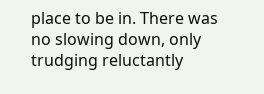place to be in. There was no slowing down, only trudging reluctantly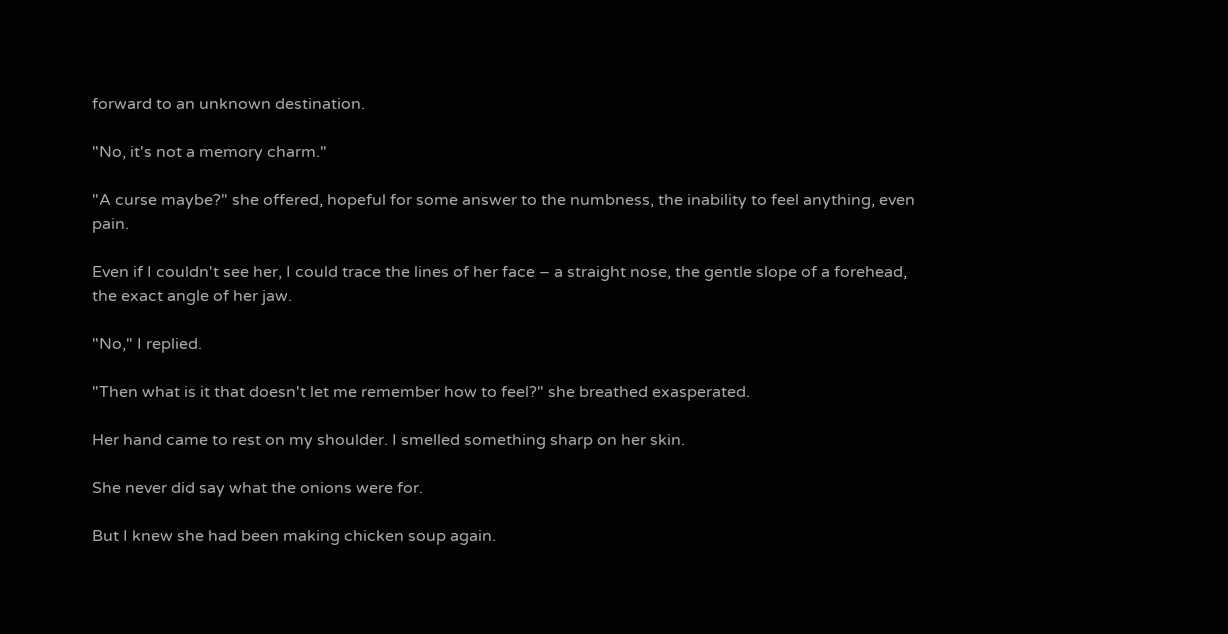forward to an unknown destination.

"No, it's not a memory charm."

"A curse maybe?" she offered, hopeful for some answer to the numbness, the inability to feel anything, even pain.

Even if I couldn't see her, I could trace the lines of her face – a straight nose, the gentle slope of a forehead, the exact angle of her jaw.

"No," I replied.

"Then what is it that doesn't let me remember how to feel?" she breathed exasperated.

Her hand came to rest on my shoulder. I smelled something sharp on her skin.

She never did say what the onions were for.

But I knew she had been making chicken soup again.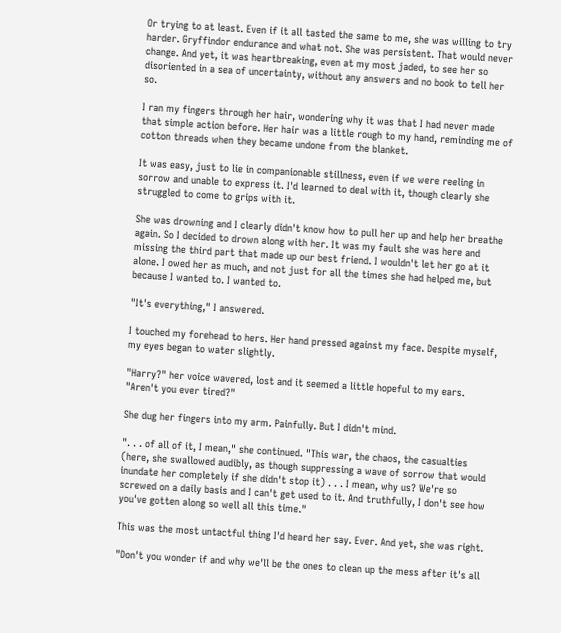Or trying to at least. Even if it all tasted the same to me, she was willing to try harder. Gryffindor endurance and what not. She was persistent. That would never change. And yet, it was heartbreaking, even at my most jaded, to see her so disoriented in a sea of uncertainty, without any answers and no book to tell her so.

I ran my fingers through her hair, wondering why it was that I had never made that simple action before. Her hair was a little rough to my hand, reminding me of cotton threads when they became undone from the blanket.

It was easy, just to lie in companionable stillness, even if we were reeling in sorrow and unable to express it. I'd learned to deal with it, though clearly she struggled to come to grips with it.

She was drowning and I clearly didn't know how to pull her up and help her breathe again. So I decided to drown along with her. It was my fault she was here and missing the third part that made up our best friend. I wouldn't let her go at it alone. I owed her as much, and not just for all the times she had helped me, but because I wanted to. I wanted to.

"It's everything," I answered.

I touched my forehead to hers. Her hand pressed against my face. Despite myself, my eyes began to water slightly.

"Harry?" her voice wavered, lost and it seemed a little hopeful to my ears. "Aren't you ever tired?"

She dug her fingers into my arm. Painfully. But I didn't mind.

". . . of all of it, I mean," she continued. "This war, the chaos, the casualties (here, she swallowed audibly, as though suppressing a wave of sorrow that would inundate her completely if she didn't stop it) . . . I mean, why us? We're so screwed on a daily basis and I can't get used to it. And truthfully, I don't see how you've gotten along so well all this time."

This was the most untactful thing I'd heard her say. Ever. And yet, she was right.

"Don't you wonder if and why we'll be the ones to clean up the mess after it's all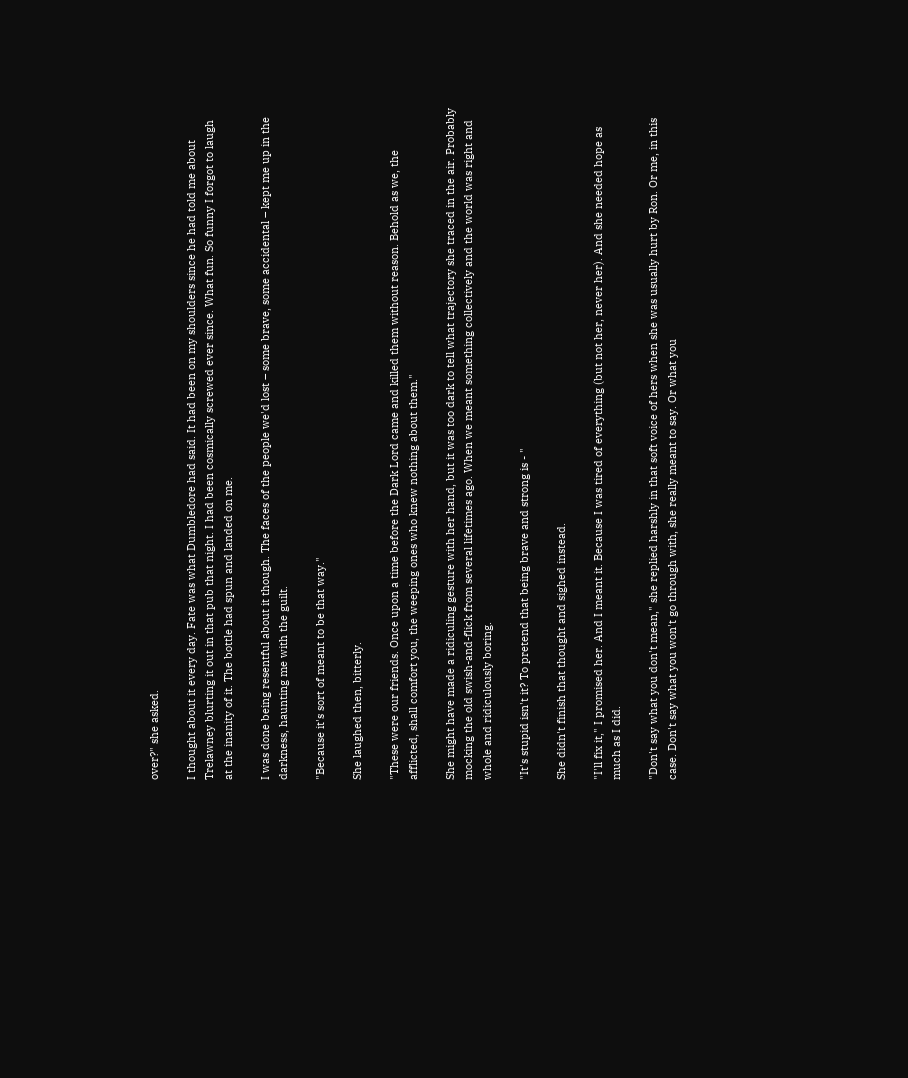over?" she asked.

I thought about it every day. Fate was what Dumbledore had said. It had been on my shoulders since he had told me about Trelawney blurting it out in that pub that night. I had been cosmically screwed ever since. What fun. So funny I forgot to laugh at the inanity of it. The bottle had spun and landed on me.

I was done being resentful about it though. The faces of the people we'd lost – some brave, some accidental – kept me up in the darkness, haunting me with the guilt.

"Because it's sort of meant to be that way."

She laughed then, bitterly.

"These were our friends. Once upon a time before the Dark Lord came and killed them without reason. Behold as we, the afflicted, shall comfort you, the weeping ones who knew nothing about them."

She might have made a ridiculing gesture with her hand, but it was too dark to tell what trajectory she traced in the air. Probably mocking the old swish-and-flick from several lifetimes ago. When we meant something collectively and the world was right and whole and ridiculously boring.

"It's stupid isn't it? To pretend that being brave and strong is - "

She didn't finish that thought and sighed instead.

"I'll fix it," I promised her. And I meant it. Because I was tired of everything (but not her, never her). And she needed hope as much as I did.

"Don't say what you don't mean," she replied harshly in that soft voice of hers when she was usually hurt by Ron. Or me, in this case. Don't say what you won't go through with, she really meant to say. Or what you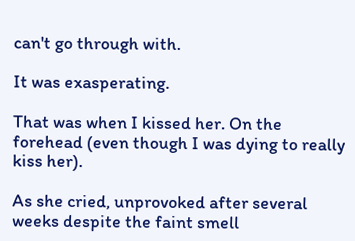can't go through with.

It was exasperating.

That was when I kissed her. On the forehead (even though I was dying to really kiss her).

As she cried, unprovoked after several weeks despite the faint smell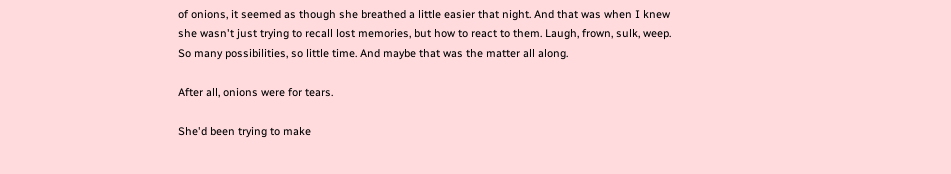of onions, it seemed as though she breathed a little easier that night. And that was when I knew she wasn't just trying to recall lost memories, but how to react to them. Laugh, frown, sulk, weep. So many possibilities, so little time. And maybe that was the matter all along.

After all, onions were for tears.

She'd been trying to make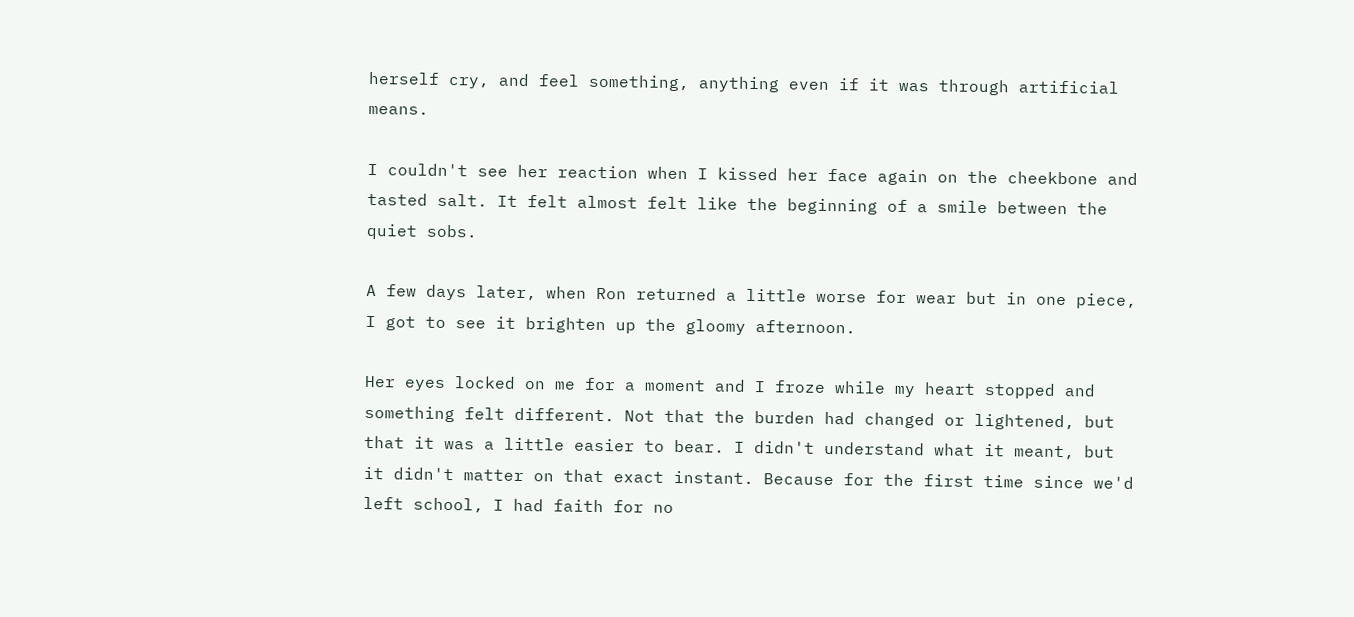herself cry, and feel something, anything even if it was through artificial means.

I couldn't see her reaction when I kissed her face again on the cheekbone and tasted salt. It felt almost felt like the beginning of a smile between the quiet sobs.

A few days later, when Ron returned a little worse for wear but in one piece, I got to see it brighten up the gloomy afternoon.

Her eyes locked on me for a moment and I froze while my heart stopped and something felt different. Not that the burden had changed or lightened, but that it was a little easier to bear. I didn't understand what it meant, but it didn't matter on that exact instant. Because for the first time since we'd left school, I had faith for no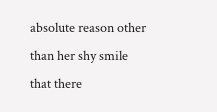absolute reason other than her shy smile that there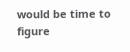would be time to figure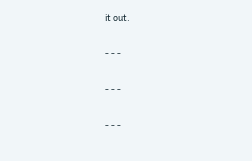it out.

- - -

- - -

- - -